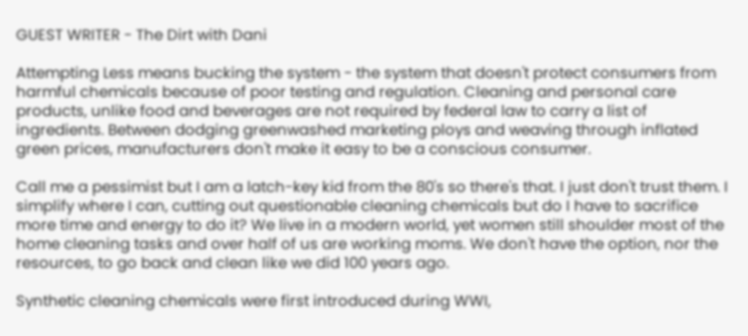GUEST WRITER - The Dirt with Dani

Attempting Less means bucking the system - the system that doesn't protect consumers from harmful chemicals because of poor testing and regulation. Cleaning and personal care products, unlike food and beverages are not required by federal law to carry a list of ingredients. Between dodging greenwashed marketing ploys and weaving through inflated green prices, manufacturers don't make it easy to be a conscious consumer.

Call me a pessimist but I am a latch-key kid from the 80's so there's that. I just don't trust them. I simplify where I can, cutting out questionable cleaning chemicals but do I have to sacrifice more time and energy to do it? We live in a modern world, yet women still shoulder most of the home cleaning tasks and over half of us are working moms. We don't have the option, nor the resources, to go back and clean like we did 100 years ago.

Synthetic cleaning chemicals were first introduced during WWI,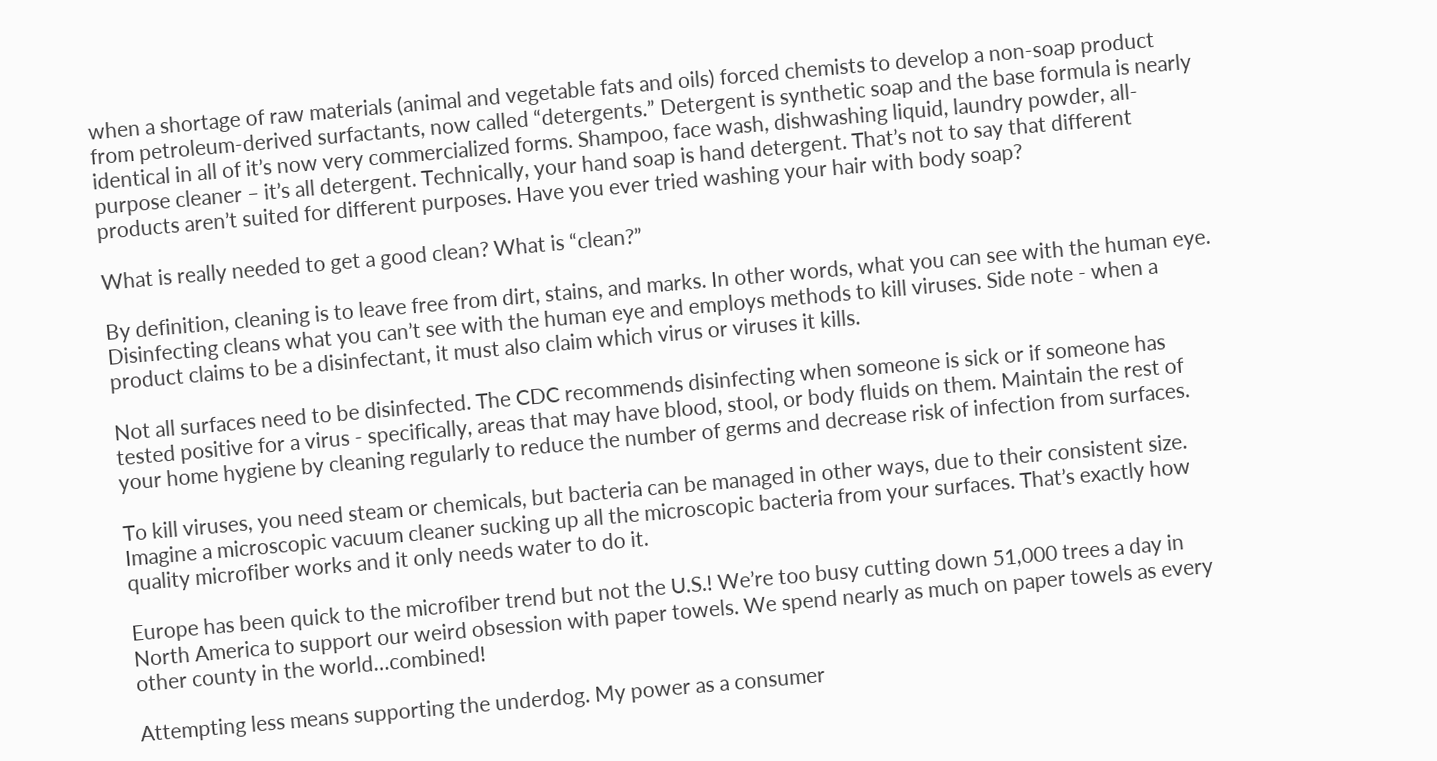when a shortage of raw materials (animal and vegetable fats and oils) forced chemists to develop a non-soap product from petroleum-derived surfactants, now called “detergents.” Detergent is synthetic soap and the base formula is nearly identical in all of it’s now very commercialized forms. Shampoo, face wash, dishwashing liquid, laundry powder, all-purpose cleaner – it’s all detergent. Technically, your hand soap is hand detergent. That’s not to say that different products aren’t suited for different purposes. Have you ever tried washing your hair with body soap?

What is really needed to get a good clean? What is “clean?”

By definition, cleaning is to leave free from dirt, stains, and marks. In other words, what you can see with the human eye. Disinfecting cleans what you can’t see with the human eye and employs methods to kill viruses. Side note - when a product claims to be a disinfectant, it must also claim which virus or viruses it kills.

Not all surfaces need to be disinfected. The CDC recommends disinfecting when someone is sick or if someone has tested positive for a virus - specifically, areas that may have blood, stool, or body fluids on them. Maintain the rest of your home hygiene by cleaning regularly to reduce the number of germs and decrease risk of infection from surfaces.

To kill viruses, you need steam or chemicals, but bacteria can be managed in other ways, due to their consistent size. Imagine a microscopic vacuum cleaner sucking up all the microscopic bacteria from your surfaces. That’s exactly how quality microfiber works and it only needs water to do it.

Europe has been quick to the microfiber trend but not the U.S.! We’re too busy cutting down 51,000 trees a day in North America to support our weird obsession with paper towels. We spend nearly as much on paper towels as every other county in the world…combined!

Attempting less means supporting the underdog. My power as a consumer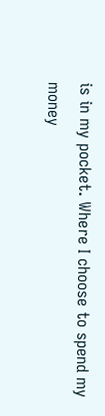is in my pocket. Where I choose to spend my money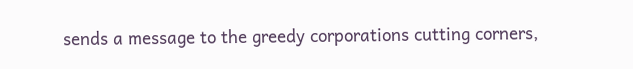sends a message to the greedy corporations cutting corners,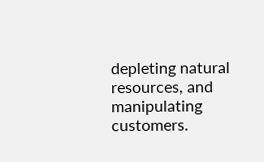depleting natural resources, and manipulating customers.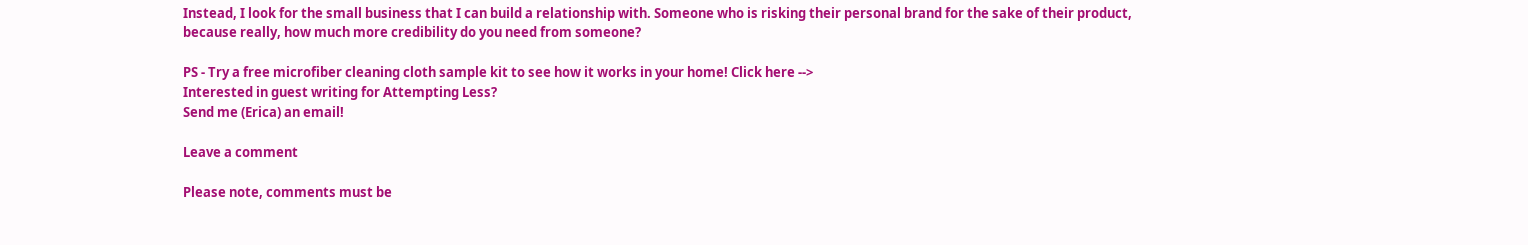Instead, I look for the small business that I can build a relationship with. Someone who is risking their personal brand for the sake of their product, because really, how much more credibility do you need from someone?

PS - Try a free microfiber cleaning cloth sample kit to see how it works in your home! Click here -->
Interested in guest writing for Attempting Less?
Send me (Erica) an email!

Leave a comment

Please note, comments must be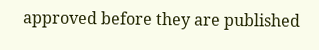approved before they are published